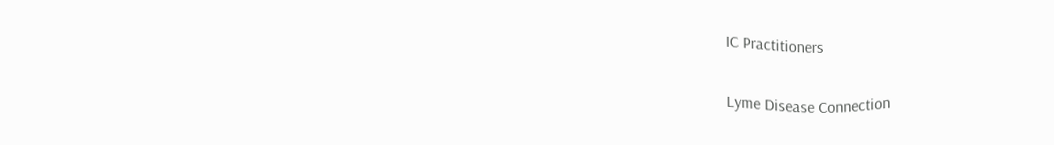IC Practitioners

Lyme Disease Connection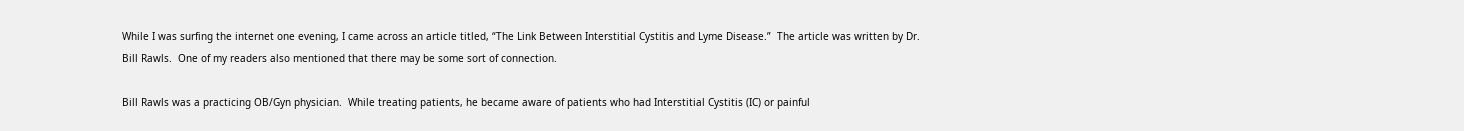While I was surfing the internet one evening, I came across an article titled, “The Link Between Interstitial Cystitis and Lyme Disease.”  The article was written by Dr. Bill Rawls.  One of my readers also mentioned that there may be some sort of connection.

Bill Rawls was a practicing OB/Gyn physician.  While treating patients, he became aware of patients who had Interstitial Cystitis (IC) or painful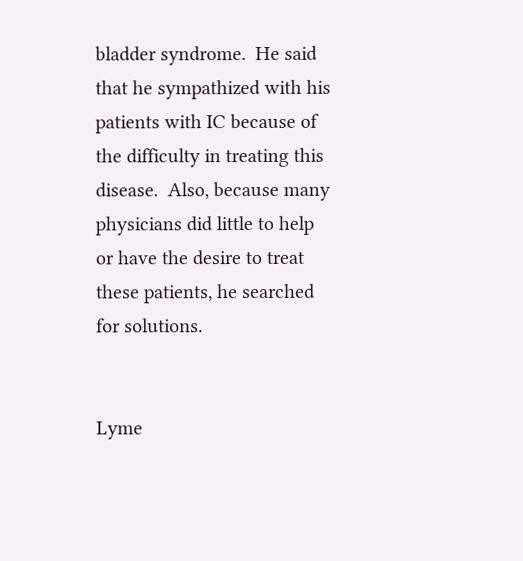bladder syndrome.  He said that he sympathized with his patients with IC because of the difficulty in treating this disease.  Also, because many physicians did little to help or have the desire to treat these patients, he searched for solutions.


Lyme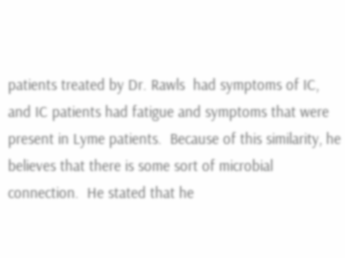patients treated by Dr. Rawls  had symptoms of IC, and IC patients had fatigue and symptoms that were present in Lyme patients.  Because of this similarity, he believes that there is some sort of microbial connection.  He stated that he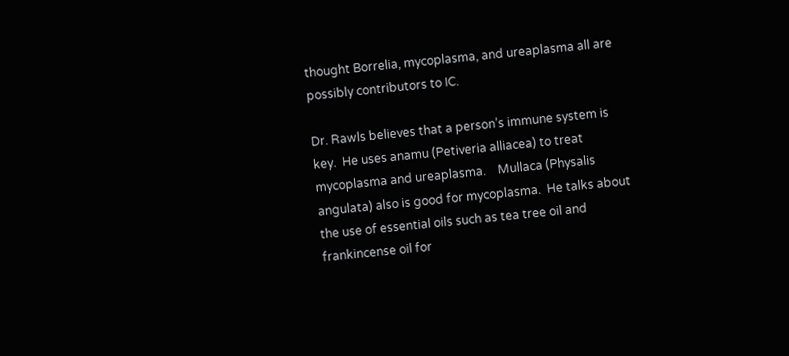thought Borrelia, mycoplasma, and ureaplasma all are possibly contributors to IC.

Dr. Rawls believes that a person’s immune system is key.  He uses anamu (Petiveria alliacea) to treat mycoplasma and ureaplasma.    Mullaca (Physalis angulata) also is good for mycoplasma.  He talks about the use of essential oils such as tea tree oil and frankincense oil for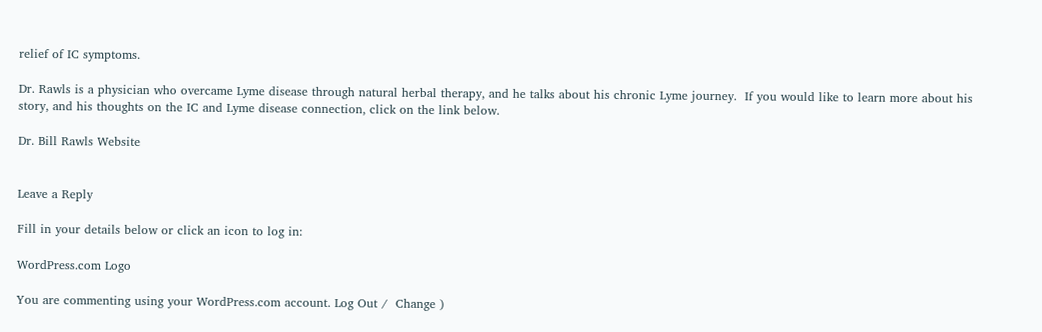relief of IC symptoms.

Dr. Rawls is a physician who overcame Lyme disease through natural herbal therapy, and he talks about his chronic Lyme journey.  If you would like to learn more about his story, and his thoughts on the IC and Lyme disease connection, click on the link below.

Dr. Bill Rawls Website


Leave a Reply

Fill in your details below or click an icon to log in:

WordPress.com Logo

You are commenting using your WordPress.com account. Log Out /  Change )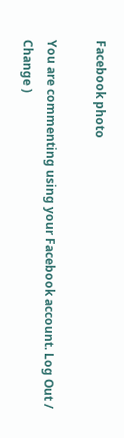Facebook photo

You are commenting using your Facebook account. Log Out /  Change )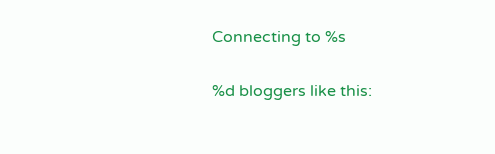Connecting to %s

%d bloggers like this: